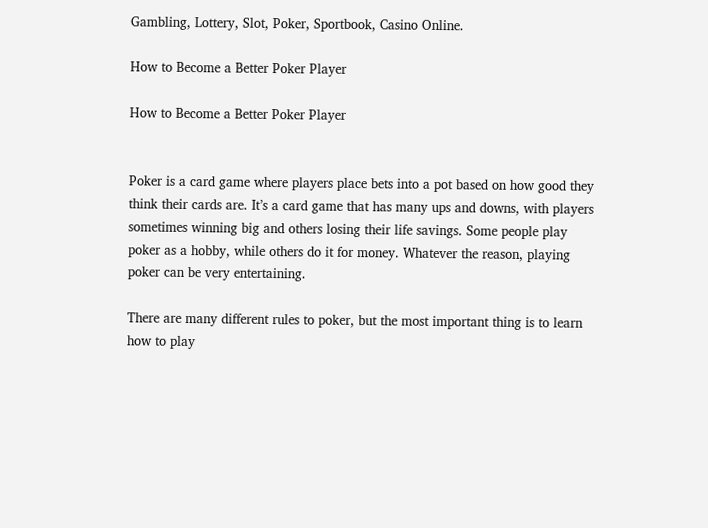Gambling, Lottery, Slot, Poker, Sportbook, Casino Online.

How to Become a Better Poker Player

How to Become a Better Poker Player


Poker is a card game where players place bets into a pot based on how good they think their cards are. It’s a card game that has many ups and downs, with players sometimes winning big and others losing their life savings. Some people play poker as a hobby, while others do it for money. Whatever the reason, playing poker can be very entertaining.

There are many different rules to poker, but the most important thing is to learn how to play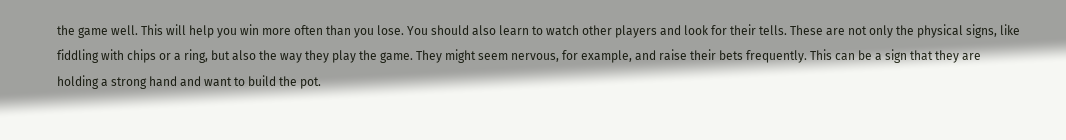the game well. This will help you win more often than you lose. You should also learn to watch other players and look for their tells. These are not only the physical signs, like fiddling with chips or a ring, but also the way they play the game. They might seem nervous, for example, and raise their bets frequently. This can be a sign that they are holding a strong hand and want to build the pot.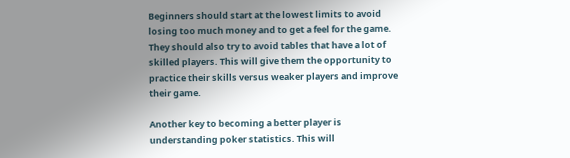Beginners should start at the lowest limits to avoid losing too much money and to get a feel for the game. They should also try to avoid tables that have a lot of skilled players. This will give them the opportunity to practice their skills versus weaker players and improve their game.

Another key to becoming a better player is understanding poker statistics. This will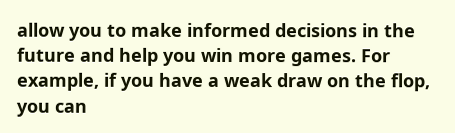allow you to make informed decisions in the future and help you win more games. For example, if you have a weak draw on the flop, you can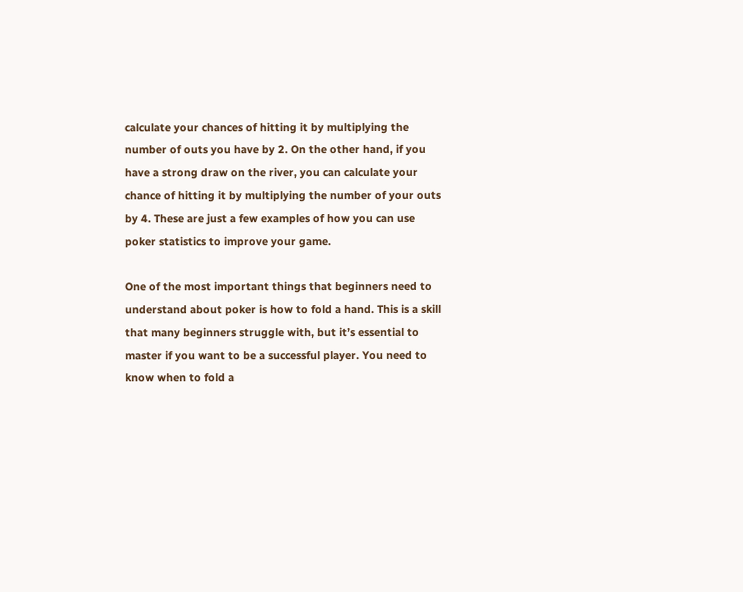calculate your chances of hitting it by multiplying the number of outs you have by 2. On the other hand, if you have a strong draw on the river, you can calculate your chance of hitting it by multiplying the number of your outs by 4. These are just a few examples of how you can use poker statistics to improve your game.

One of the most important things that beginners need to understand about poker is how to fold a hand. This is a skill that many beginners struggle with, but it’s essential to master if you want to be a successful player. You need to know when to fold a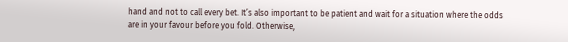hand and not to call every bet. It’s also important to be patient and wait for a situation where the odds are in your favour before you fold. Otherwise,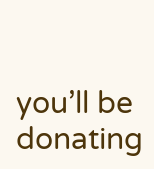you’ll be donating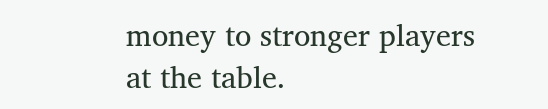money to stronger players at the table.